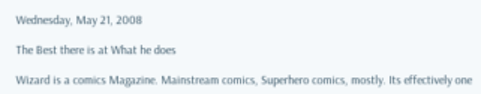Wednesday, May 21, 2008

The Best there is at What he does

Wizard is a comics Magazine. Mainstream comics, Superhero comics, mostly. Its effectively one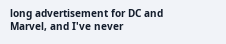long advertisement for DC and Marvel, and I've never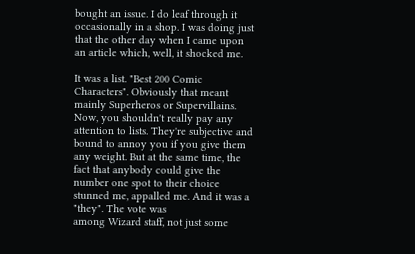bought an issue. I do leaf through it occasionally in a shop. I was doing just that the other day when I came upon an article which, well, it shocked me.

It was a list. "Best 200 Comic Characters". Obviously that meant mainly Superheros or Supervillains. Now, you shouldn't really pay any attention to lists. They're subjective and bound to annoy you if you give them any weight. But at the same time, the fact that anybody could give the number one spot to their choice stunned me, appalled me. And it was a "they". The vote was
among Wizard staff, not just some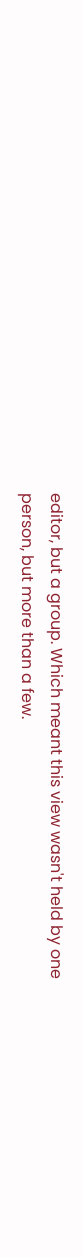editor, but a group. Which meant this view wasn't held by one person, but more than a few.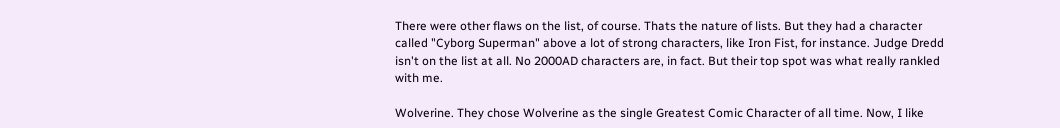There were other flaws on the list, of course. Thats the nature of lists. But they had a character called "Cyborg Superman" above a lot of strong characters, like Iron Fist, for instance. Judge Dredd isn't on the list at all. No 2000AD characters are, in fact. But their top spot was what really rankled with me.

Wolverine. They chose Wolverine as the single Greatest Comic Character of all time. Now, I like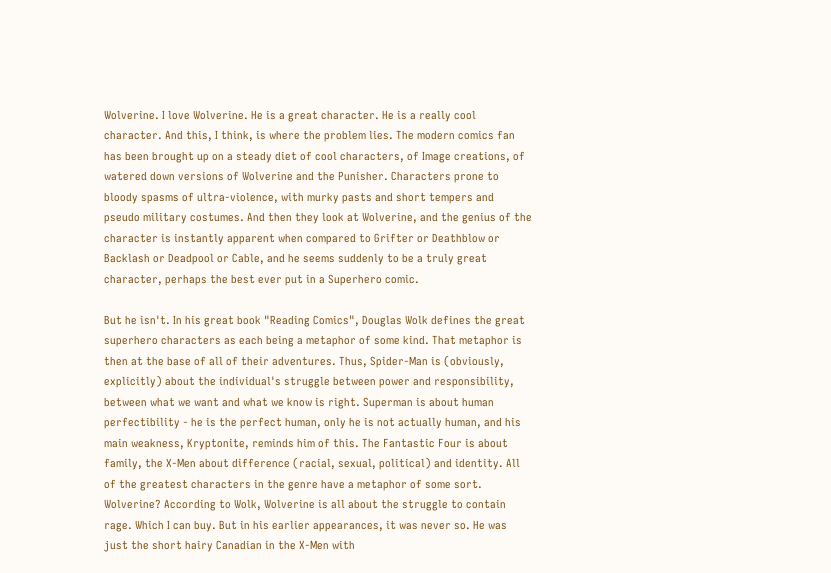Wolverine. I love Wolverine. He is a great character. He is a really cool character. And this, I think, is where the problem lies. The modern comics fan has been brought up on a steady diet of cool characters, of Image creations, of watered down versions of Wolverine and the Punisher. Characters prone to bloody spasms of ultra-violence, with murky pasts and short tempers and pseudo military costumes. And then they look at Wolverine, and the genius of the character is instantly apparent when compared to Grifter or Deathblow or Backlash or Deadpool or Cable, and he seems suddenly to be a truly great character, perhaps the best ever put in a Superhero comic.

But he isn't. In his great book "Reading Comics", Douglas Wolk defines the great superhero characters as each being a metaphor of some kind. That metaphor is then at the base of all of their adventures. Thus, Spider-Man is (obviously, explicitly) about the individual's struggle between power and responsibility, between what we want and what we know is right. Superman is about human perfectibility - he is the perfect human, only he is not actually human, and his main weakness, Kryptonite, reminds him of this. The Fantastic Four is about family, the X-Men about difference (racial, sexual, political) and identity. All of the greatest characters in the genre have a metaphor of some sort. Wolverine? According to Wolk, Wolverine is all about the struggle to contain rage. Which I can buy. But in his earlier appearances, it was never so. He was just the short hairy Canadian in the X-Men with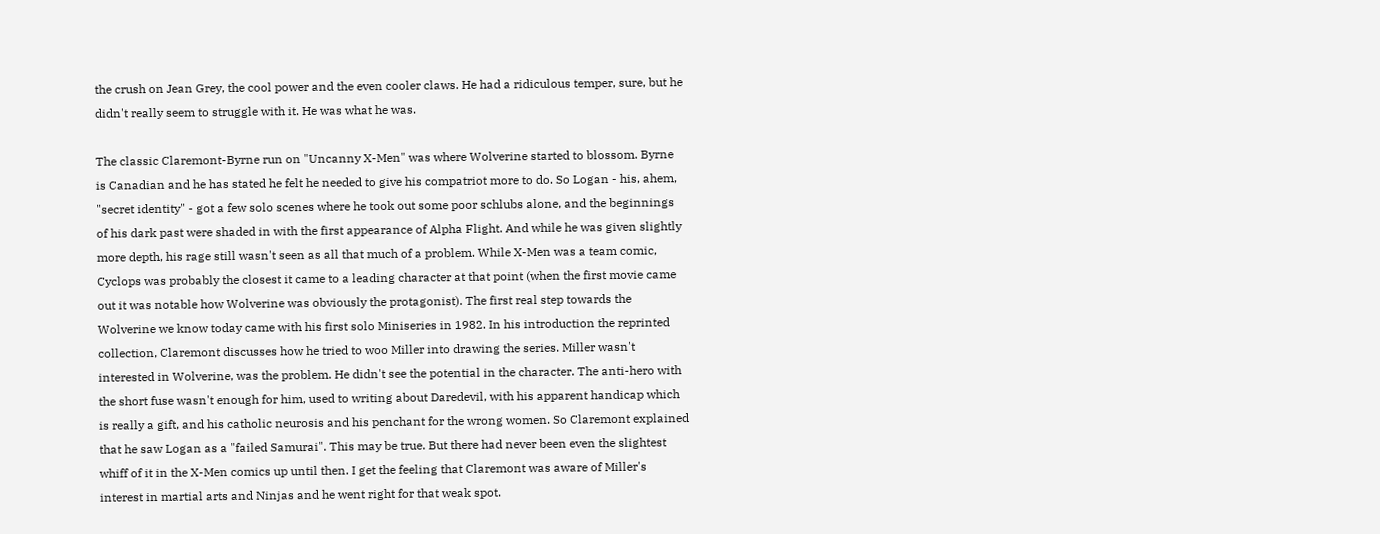the crush on Jean Grey, the cool power and the even cooler claws. He had a ridiculous temper, sure, but he didn't really seem to struggle with it. He was what he was.

The classic Claremont-Byrne run on "Uncanny X-Men" was where Wolverine started to blossom. Byrne is Canadian and he has stated he felt he needed to give his compatriot more to do. So Logan - his, ahem, "secret identity" - got a few solo scenes where he took out some poor schlubs alone, and the beginnings of his dark past were shaded in with the first appearance of Alpha Flight. And while he was given slightly more depth, his rage still wasn't seen as all that much of a problem. While X-Men was a team comic, Cyclops was probably the closest it came to a leading character at that point (when the first movie came out it was notable how Wolverine was obviously the protagonist). The first real step towards the Wolverine we know today came with his first solo Miniseries in 1982. In his introduction the reprinted collection, Claremont discusses how he tried to woo Miller into drawing the series. Miller wasn't interested in Wolverine, was the problem. He didn't see the potential in the character. The anti-hero with the short fuse wasn't enough for him, used to writing about Daredevil, with his apparent handicap which is really a gift, and his catholic neurosis and his penchant for the wrong women. So Claremont explained that he saw Logan as a "failed Samurai". This may be true. But there had never been even the slightest whiff of it in the X-Men comics up until then. I get the feeling that Claremont was aware of Miller's interest in martial arts and Ninjas and he went right for that weak spot.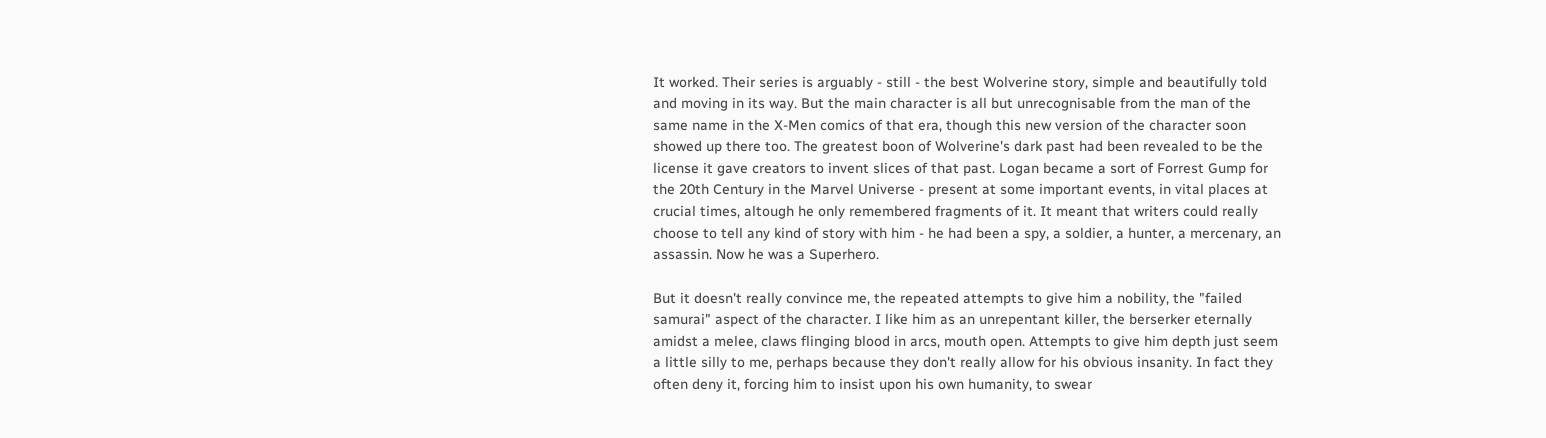It worked. Their series is arguably - still - the best Wolverine story, simple and beautifully told and moving in its way. But the main character is all but unrecognisable from the man of the same name in the X-Men comics of that era, though this new version of the character soon showed up there too. The greatest boon of Wolverine's dark past had been revealed to be the license it gave creators to invent slices of that past. Logan became a sort of Forrest Gump for the 20th Century in the Marvel Universe - present at some important events, in vital places at crucial times, altough he only remembered fragments of it. It meant that writers could really choose to tell any kind of story with him - he had been a spy, a soldier, a hunter, a mercenary, an assassin. Now he was a Superhero.

But it doesn't really convince me, the repeated attempts to give him a nobility, the "failed samurai" aspect of the character. I like him as an unrepentant killer, the berserker eternally amidst a melee, claws flinging blood in arcs, mouth open. Attempts to give him depth just seem a little silly to me, perhaps because they don't really allow for his obvious insanity. In fact they often deny it, forcing him to insist upon his own humanity, to swear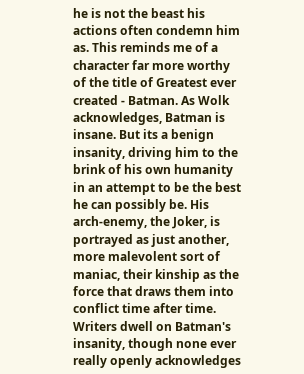he is not the beast his actions often condemn him as. This reminds me of a character far more worthy of the title of Greatest ever created - Batman. As Wolk acknowledges, Batman is insane. But its a benign insanity, driving him to the brink of his own humanity in an attempt to be the best he can possibly be. His arch-enemy, the Joker, is portrayed as just another, more malevolent sort of maniac, their kinship as the force that draws them into conflict time after time. Writers dwell on Batman's insanity, though none ever really openly acknowledges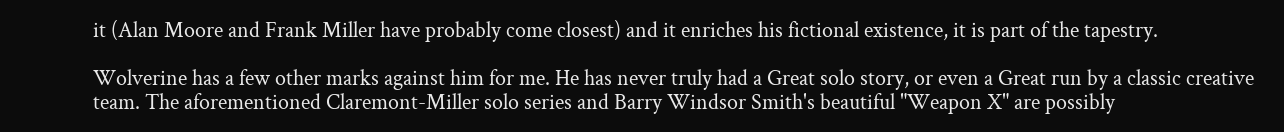it (Alan Moore and Frank Miller have probably come closest) and it enriches his fictional existence, it is part of the tapestry.

Wolverine has a few other marks against him for me. He has never truly had a Great solo story, or even a Great run by a classic creative team. The aforementioned Claremont-Miller solo series and Barry Windsor Smith's beautiful "Weapon X" are possibly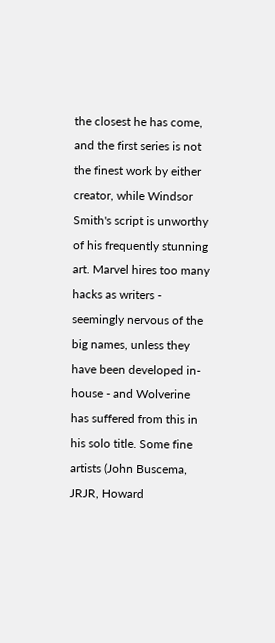the closest he has come, and the first series is not the finest work by either creator, while Windsor Smith's script is unworthy of his frequently stunning art. Marvel hires too many hacks as writers - seemingly nervous of the big names, unless they have been developed in-house - and Wolverine has suffered from this in his solo title. Some fine artists (John Buscema, JRJR, Howard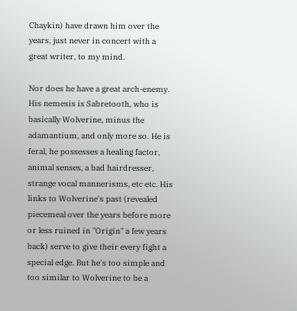Chaykin) have drawn him over the years, just never in concert with a great writer, to my mind.

Nor does he have a great arch-enemy. His nemesis is Sabretooth, who is basically Wolverine, minus the adamantium, and only more so. He is feral, he possesses a healing factor, animal senses, a bad hairdresser, strange vocal mannerisms, etc etc. His links to Wolverine's past (revealed piecemeal over the years before more or less ruined in "Origin" a few years back) serve to give their every fight a special edge. But he's too simple and too similar to Wolverine to be a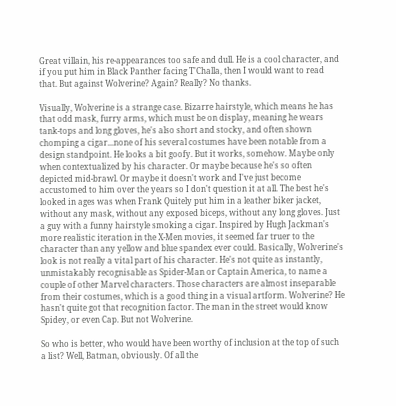Great villain, his re-appearances too safe and dull. He is a cool character, and if you put him in Black Panther facing T'Challa, then I would want to read that. But against Wolverine? Again? Really? No thanks.

Visually, Wolverine is a strange case. Bizarre hairstyle, which means he has that odd mask, furry arms, which must be on display, meaning he wears tank-tops and long gloves, he's also short and stocky, and often shown chomping a cigar...none of his several costumes have been notable from a design standpoint. He looks a bit goofy. But it works, somehow. Maybe only when contextualized by his character. Or maybe because he's so often depicted mid-brawl. Or maybe it doesn't work and I've just become accustomed to him over the years so I don't question it at all. The best he's looked in ages was when Frank Quitely put him in a leather biker jacket, without any mask, without any exposed biceps, without any long gloves. Just a guy with a funny hairstyle smoking a cigar. Inspired by Hugh Jackman's more realistic iteration in the X-Men movies, it seemed far truer to the character than any yellow and blue spandex ever could. Basically, Wolverine's look is not really a vital part of his character. He's not quite as instantly, unmistakably recognisable as Spider-Man or Captain America, to name a couple of other Marvel characters. Those characters are almost inseparable from their costumes, which is a good thing in a visual artform. Wolverine? He hasn't quite got that recognition factor. The man in the street would know Spidey, or even Cap. But not Wolverine.

So who is better, who would have been worthy of inclusion at the top of such a list? Well, Batman, obviously. Of all the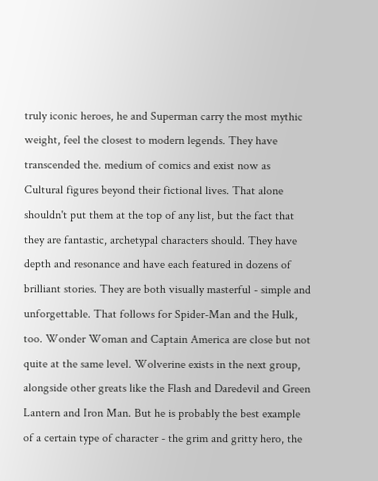truly iconic heroes, he and Superman carry the most mythic weight, feel the closest to modern legends. They have transcended the. medium of comics and exist now as Cultural figures beyond their fictional lives. That alone shouldn't put them at the top of any list, but the fact that they are fantastic, archetypal characters should. They have depth and resonance and have each featured in dozens of brilliant stories. They are both visually masterful - simple and unforgettable. That follows for Spider-Man and the Hulk, too. Wonder Woman and Captain America are close but not quite at the same level. Wolverine exists in the next group, alongside other greats like the Flash and Daredevil and Green Lantern and Iron Man. But he is probably the best example of a certain type of character - the grim and gritty hero, the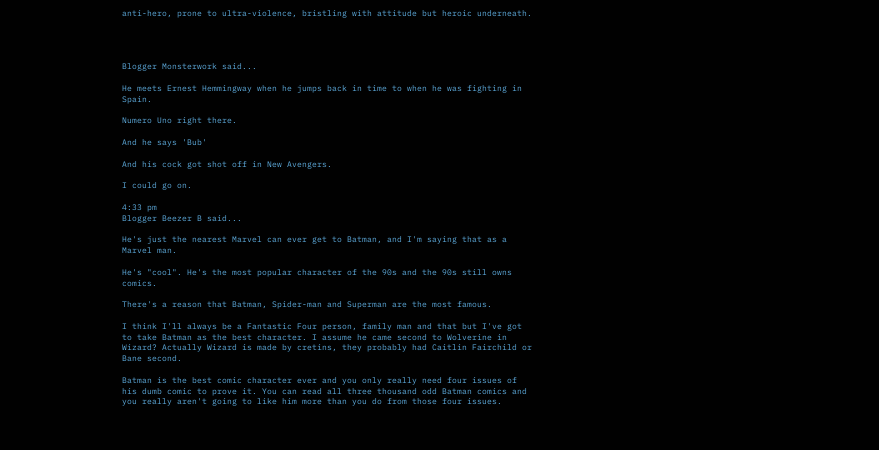anti-hero, prone to ultra-violence, bristling with attitude but heroic underneath.




Blogger Monsterwork said...

He meets Ernest Hemmingway when he jumps back in time to when he was fighting in Spain.

Numero Uno right there.

And he says 'Bub'

And his cock got shot off in New Avengers.

I could go on.

4:33 pm
Blogger Beezer B said...

He's just the nearest Marvel can ever get to Batman, and I'm saying that as a Marvel man.

He's "cool". He's the most popular character of the 90s and the 90s still owns comics.

There's a reason that Batman, Spider-man and Superman are the most famous.

I think I'll always be a Fantastic Four person, family man and that but I've got to take Batman as the best character. I assume he came second to Wolverine in Wizard? Actually Wizard is made by cretins, they probably had Caitlin Fairchild or Bane second.

Batman is the best comic character ever and you only really need four issues of his dumb comic to prove it. You can read all three thousand odd Batman comics and you really aren't going to like him more than you do from those four issues.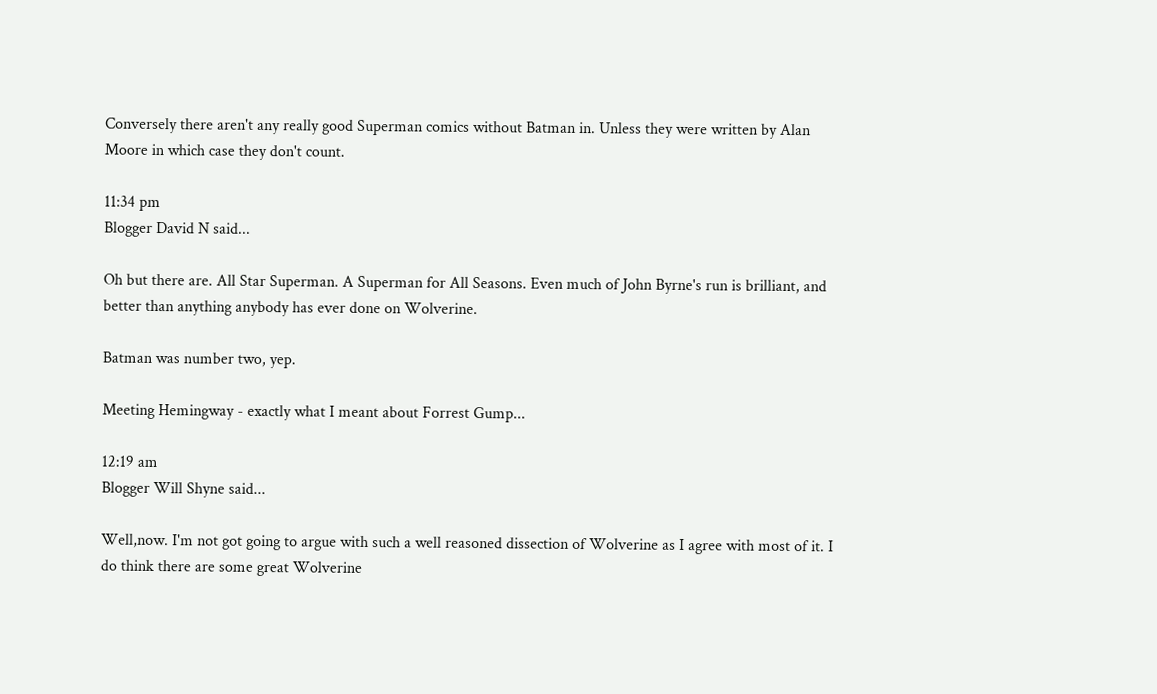Conversely there aren't any really good Superman comics without Batman in. Unless they were written by Alan Moore in which case they don't count.

11:34 pm
Blogger David N said...

Oh but there are. All Star Superman. A Superman for All Seasons. Even much of John Byrne's run is brilliant, and better than anything anybody has ever done on Wolverine.

Batman was number two, yep.

Meeting Hemingway - exactly what I meant about Forrest Gump...

12:19 am
Blogger Will Shyne said...

Well,now. I'm not got going to argue with such a well reasoned dissection of Wolverine as I agree with most of it. I do think there are some great Wolverine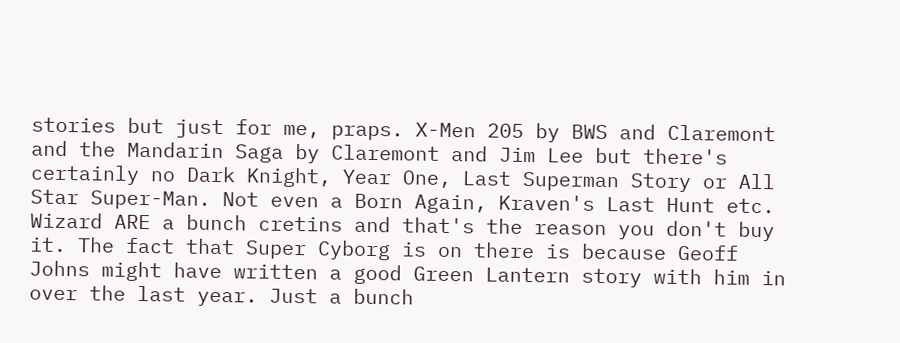stories but just for me, praps. X-Men 205 by BWS and Claremont and the Mandarin Saga by Claremont and Jim Lee but there's certainly no Dark Knight, Year One, Last Superman Story or All Star Super-Man. Not even a Born Again, Kraven's Last Hunt etc. Wizard ARE a bunch cretins and that's the reason you don't buy it. The fact that Super Cyborg is on there is because Geoff Johns might have written a good Green Lantern story with him in over the last year. Just a bunch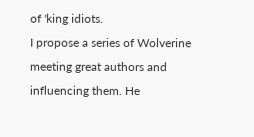of 'king idiots.
I propose a series of Wolverine meeting great authors and influencing them. He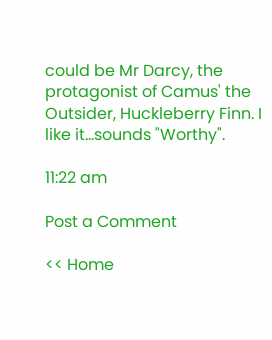could be Mr Darcy, the protagonist of Camus' the Outsider, Huckleberry Finn. I like it...sounds "Worthy".

11:22 am

Post a Comment

<< Home